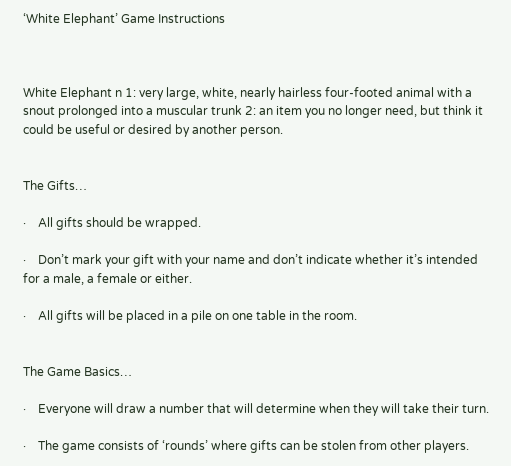‘White Elephant’ Game Instructions



White Elephant n 1: very large, white, nearly hairless four-footed animal with a snout prolonged into a muscular trunk 2: an item you no longer need, but think it could be useful or desired by another person.


The Gifts…

·    All gifts should be wrapped.

·    Don’t mark your gift with your name and don’t indicate whether it’s intended for a male, a female or either.

·    All gifts will be placed in a pile on one table in the room.


The Game Basics…

·    Everyone will draw a number that will determine when they will take their turn.

·    The game consists of ‘rounds’ where gifts can be stolen from other players.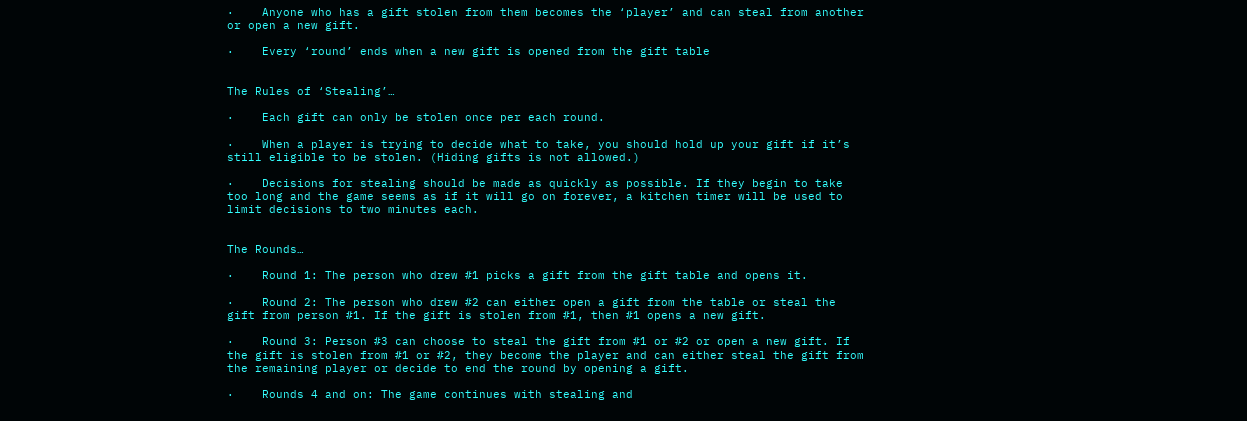·    Anyone who has a gift stolen from them becomes the ‘player’ and can steal from another or open a new gift.

·    Every ‘round’ ends when a new gift is opened from the gift table


The Rules of ‘Stealing’…

·    Each gift can only be stolen once per each round.

·    When a player is trying to decide what to take, you should hold up your gift if it’s still eligible to be stolen. (Hiding gifts is not allowed.)

·    Decisions for stealing should be made as quickly as possible. If they begin to take too long and the game seems as if it will go on forever, a kitchen timer will be used to limit decisions to two minutes each.


The Rounds…

·    Round 1: The person who drew #1 picks a gift from the gift table and opens it.

·    Round 2: The person who drew #2 can either open a gift from the table or steal the gift from person #1. If the gift is stolen from #1, then #1 opens a new gift.

·    Round 3: Person #3 can choose to steal the gift from #1 or #2 or open a new gift. If the gift is stolen from #1 or #2, they become the player and can either steal the gift from the remaining player or decide to end the round by opening a gift.

·    Rounds 4 and on: The game continues with stealing and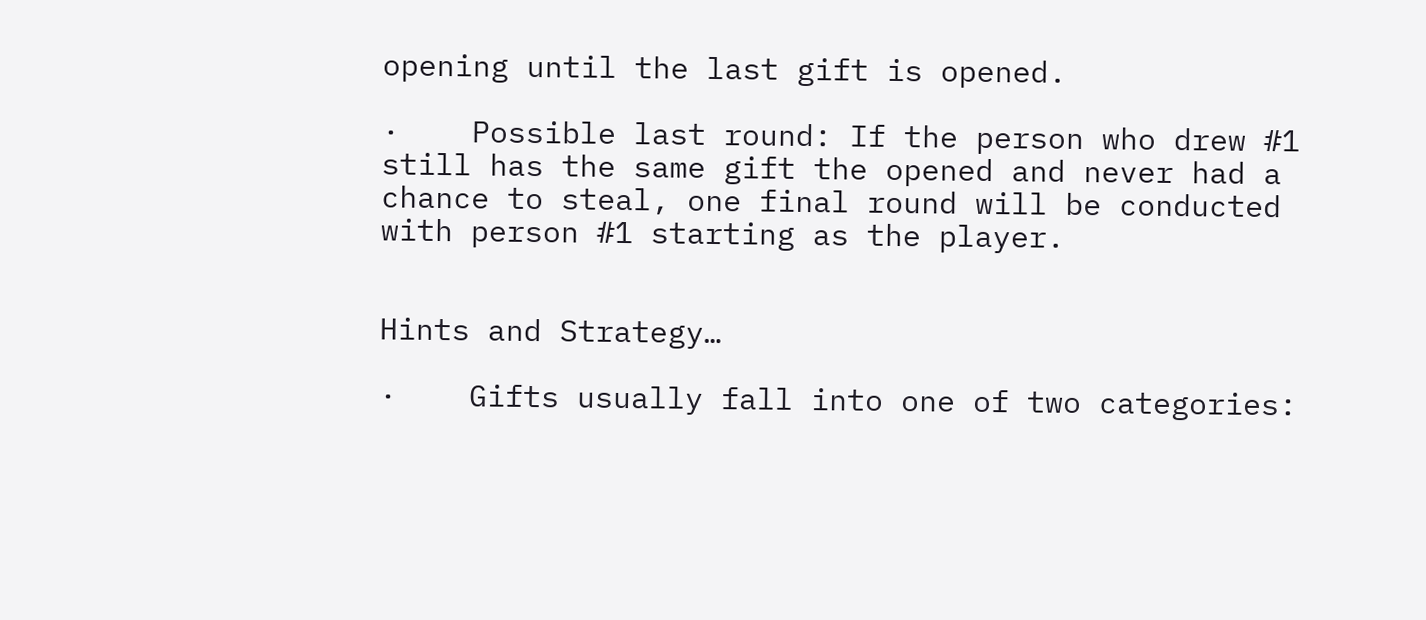opening until the last gift is opened.

·    Possible last round: If the person who drew #1 still has the same gift the opened and never had a chance to steal, one final round will be conducted with person #1 starting as the player.


Hints and Strategy…

·    Gifts usually fall into one of two categories: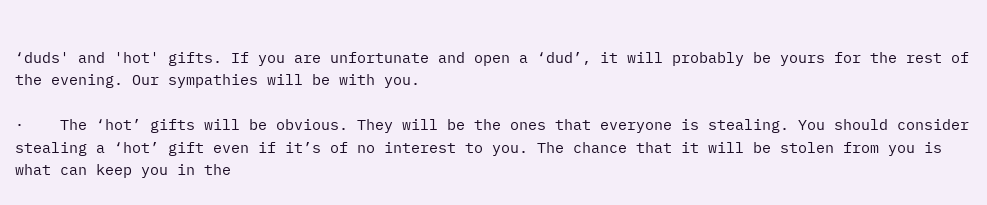‘duds' and 'hot' gifts. If you are unfortunate and open a ‘dud’, it will probably be yours for the rest of the evening. Our sympathies will be with you.

·    The ‘hot’ gifts will be obvious. They will be the ones that everyone is stealing. You should consider stealing a ‘hot’ gift even if it’s of no interest to you. The chance that it will be stolen from you is what can keep you in the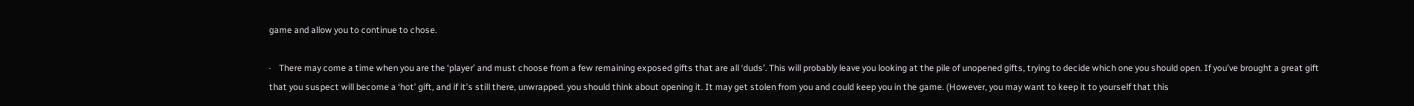game and allow you to continue to chose.

·    There may come a time when you are the ‘player’ and must choose from a few remaining exposed gifts that are all ‘duds’. This will probably leave you looking at the pile of unopened gifts, trying to decide which one you should open. If you’ve brought a great gift that you suspect will become a ‘hot’ gift, and if it’s still there, unwrapped. you should think about opening it. It may get stolen from you and could keep you in the game. (However, you may want to keep it to yourself that this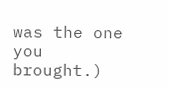was the one you brought.)